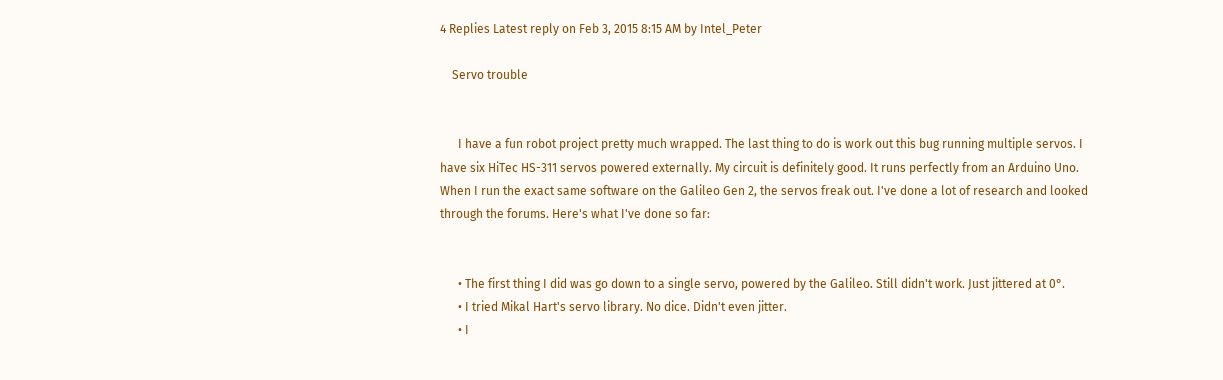4 Replies Latest reply on Feb 3, 2015 8:15 AM by Intel_Peter

    Servo trouble


      I have a fun robot project pretty much wrapped. The last thing to do is work out this bug running multiple servos. I have six HiTec HS-311 servos powered externally. My circuit is definitely good. It runs perfectly from an Arduino Uno. When I run the exact same software on the Galileo Gen 2, the servos freak out. I've done a lot of research and looked through the forums. Here's what I've done so far:


      • The first thing I did was go down to a single servo, powered by the Galileo. Still didn't work. Just jittered at 0°.
      • I tried Mikal Hart's servo library. No dice. Didn't even jitter.
      • I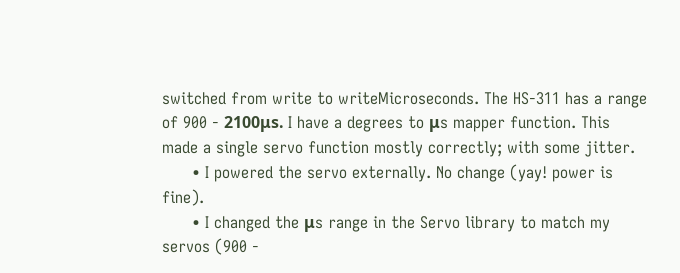switched from write to writeMicroseconds. The HS-311 has a range of 900 - 2100μs. I have a degrees to μs mapper function. This made a single servo function mostly correctly; with some jitter.
      • I powered the servo externally. No change (yay! power is fine).
      • I changed the μs range in the Servo library to match my servos (900 -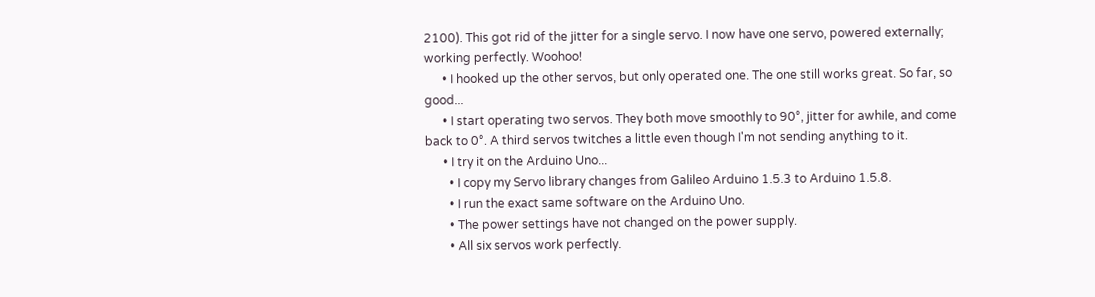2100). This got rid of the jitter for a single servo. I now have one servo, powered externally; working perfectly. Woohoo!
      • I hooked up the other servos, but only operated one. The one still works great. So far, so good...
      • I start operating two servos. They both move smoothly to 90°, jitter for awhile, and come back to 0°. A third servos twitches a little even though I'm not sending anything to it.
      • I try it on the Arduino Uno...
        • I copy my Servo library changes from Galileo Arduino 1.5.3 to Arduino 1.5.8.
        • I run the exact same software on the Arduino Uno.
        • The power settings have not changed on the power supply.
        • All six servos work perfectly.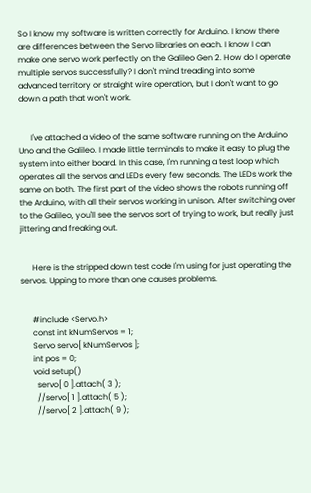So I know my software is written correctly for Arduino. I know there are differences between the Servo libraries on each. I know I can make one servo work perfectly on the Galileo Gen 2. How do I operate multiple servos successfully? I don't mind treading into some advanced territory or straight wire operation, but I don't want to go down a path that won't work.


      I've attached a video of the same software running on the Arduino Uno and the Galileo. I made little terminals to make it easy to plug the system into either board. In this case, I'm running a test loop which operates all the servos and LEDs every few seconds. The LEDs work the same on both. The first part of the video shows the robots running off the Arduino, with all their servos working in unison. After switching over to the Galileo, you'll see the servos sort of trying to work, but really just jittering and freaking out.


      Here is the stripped down test code I'm using for just operating the servos. Upping to more than one causes problems.


      #include <Servo.h>
      const int kNumServos = 1;
      Servo servo[ kNumServos ];
      int pos = 0;
      void setup()
        servo[ 0 ].attach( 3 );
        //servo[ 1 ].attach( 5 );
        //servo[ 2 ].attach( 9 );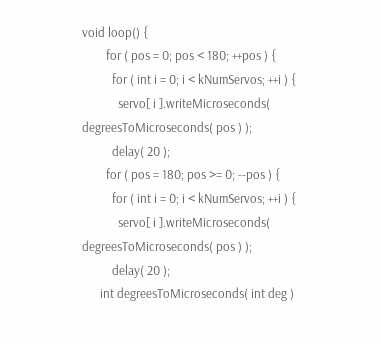void loop() {
        for ( pos = 0; pos < 180; ++pos ) {
          for ( int i = 0; i < kNumServos; ++i ) {
            servo[ i ].writeMicroseconds( degreesToMicroseconds( pos ) );
          delay( 20 );
        for ( pos = 180; pos >= 0; --pos ) {
          for ( int i = 0; i < kNumServos; ++i ) {
            servo[ i ].writeMicroseconds( degreesToMicroseconds( pos ) );
          delay( 20 );
      int degreesToMicroseconds( int deg )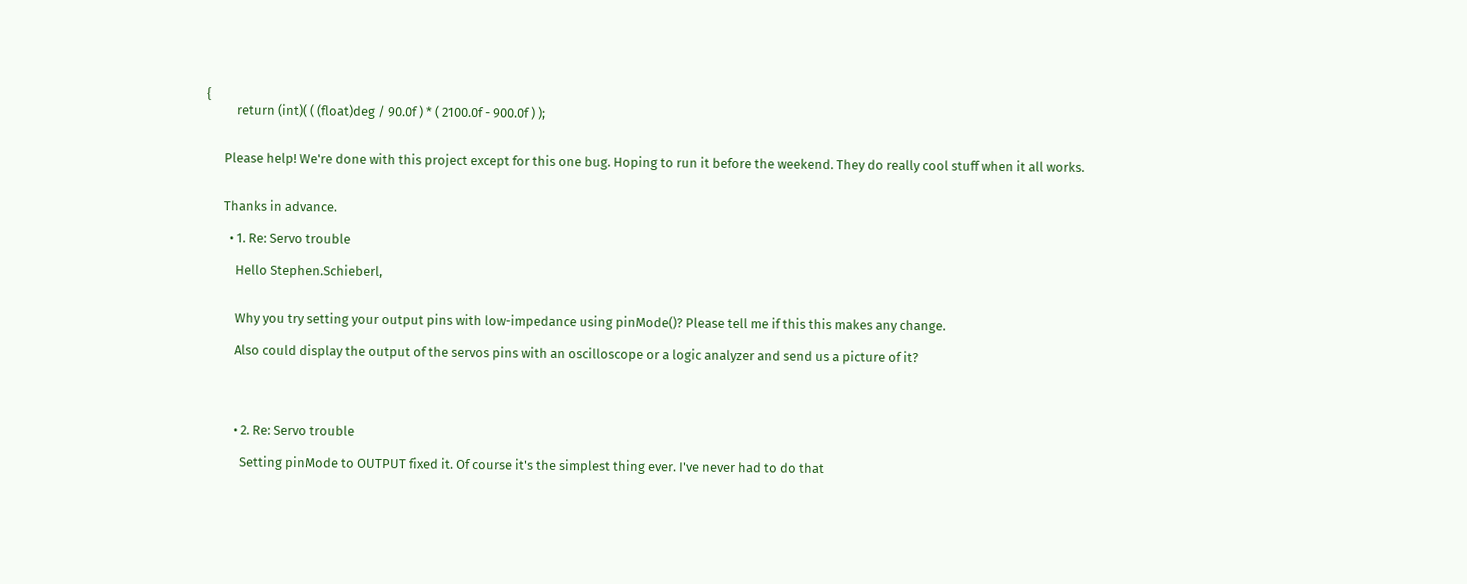{
          return (int)( ( (float)deg / 90.0f ) * ( 2100.0f - 900.0f ) );


      Please help! We're done with this project except for this one bug. Hoping to run it before the weekend. They do really cool stuff when it all works.


      Thanks in advance.

        • 1. Re: Servo trouble

          Hello Stephen.Schieberl,


          Why you try setting your output pins with low-impedance using pinMode()? Please tell me if this this makes any change.

          Also could display the output of the servos pins with an oscilloscope or a logic analyzer and send us a picture of it?




          • 2. Re: Servo trouble

            Setting pinMode to OUTPUT fixed it. Of course it's the simplest thing ever. I've never had to do that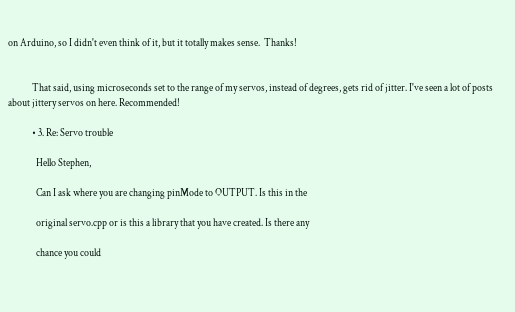on Arduino, so I didn't even think of it, but it totally makes sense.  Thanks!


            That said, using microseconds set to the range of my servos, instead of degrees, gets rid of jitter. I've seen a lot of posts about jittery servos on here. Recommended!

            • 3. Re: Servo trouble

              Hello Stephen,

              Can I ask where you are changing pinMode to OUTPUT. Is this in the

              original servo.cpp or is this a library that you have created. Is there any

              chance you could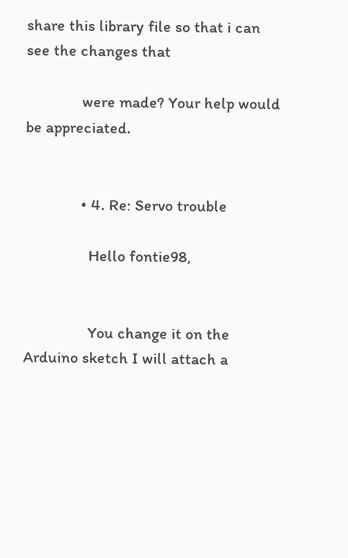share this library file so that i can see the changes that

              were made? Your help would be appreciated.


              • 4. Re: Servo trouble

                Hello fontie98,


                You change it on the Arduino sketch I will attach a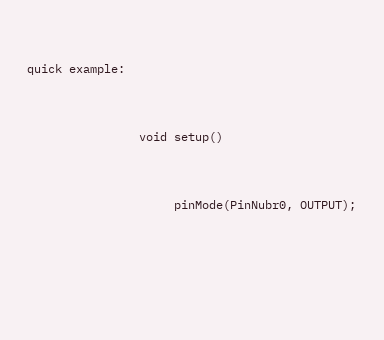quick example:


                void setup()


                     pinMode(PinNubr0, OUTPUT);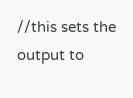//this sets the output to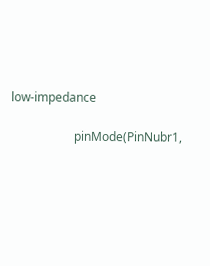low-impedance

                     pinMode(PinNubr1,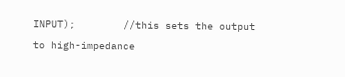INPUT);        //this sets the output to high-impedance